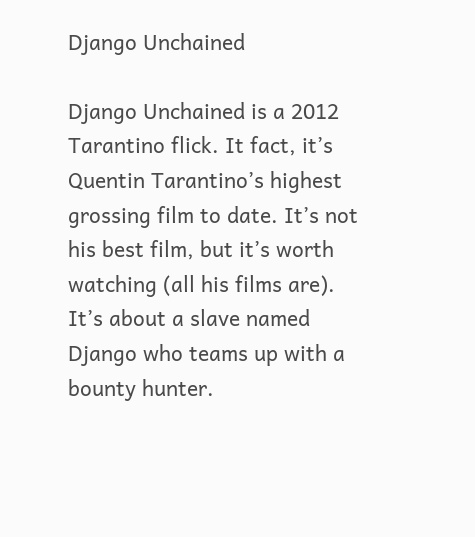Django Unchained

Django Unchained is a 2012 Tarantino flick. It fact, it’s Quentin Tarantino’s highest grossing film to date. It’s not his best film, but it’s worth watching (all his films are). It’s about a slave named Django who teams up with a bounty hunter.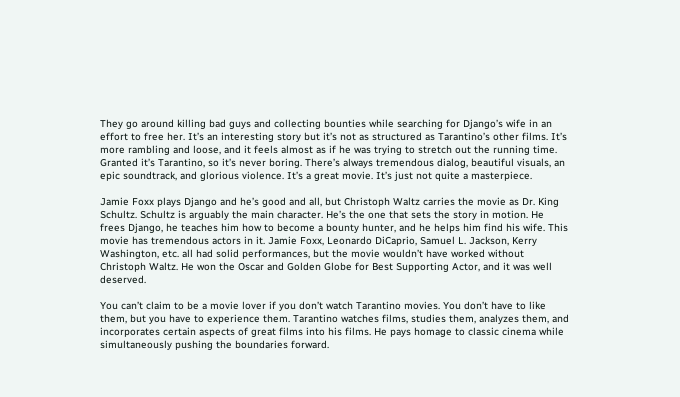They go around killing bad guys and collecting bounties while searching for Django’s wife in an effort to free her. It’s an interesting story but it’s not as structured as Tarantino’s other films. It’s more rambling and loose, and it feels almost as if he was trying to stretch out the running time. Granted it’s Tarantino, so it’s never boring. There’s always tremendous dialog, beautiful visuals, an epic soundtrack, and glorious violence. It’s a great movie. It’s just not quite a masterpiece.

Jamie Foxx plays Django and he’s good and all, but Christoph Waltz carries the movie as Dr. King Schultz. Schultz is arguably the main character. He’s the one that sets the story in motion. He frees Django, he teaches him how to become a bounty hunter, and he helps him find his wife. This movie has tremendous actors in it. Jamie Foxx, Leonardo DiCaprio, Samuel L. Jackson, Kerry Washington, etc. all had solid performances, but the movie wouldn’t have worked without Christoph Waltz. He won the Oscar and Golden Globe for Best Supporting Actor, and it was well deserved.

You can’t claim to be a movie lover if you don’t watch Tarantino movies. You don’t have to like them, but you have to experience them. Tarantino watches films, studies them, analyzes them, and incorporates certain aspects of great films into his films. He pays homage to classic cinema while simultaneously pushing the boundaries forward.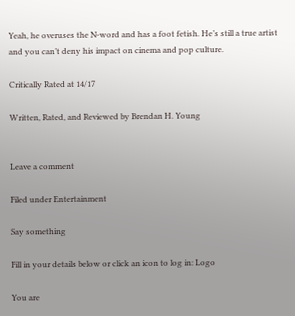Yeah, he overuses the N-word and has a foot fetish. He’s still a true artist and you can’t deny his impact on cinema and pop culture.

Critically Rated at 14/17

Written, Rated, and Reviewed by Brendan H. Young


Leave a comment

Filed under Entertainment

Say something

Fill in your details below or click an icon to log in: Logo

You are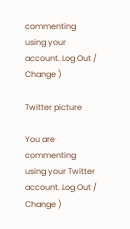commenting using your account. Log Out /  Change )

Twitter picture

You are commenting using your Twitter account. Log Out /  Change )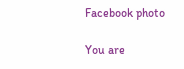Facebook photo

You are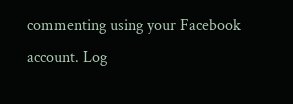commenting using your Facebook account. Log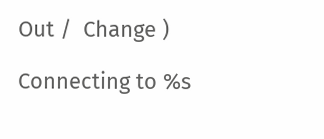Out /  Change )

Connecting to %s